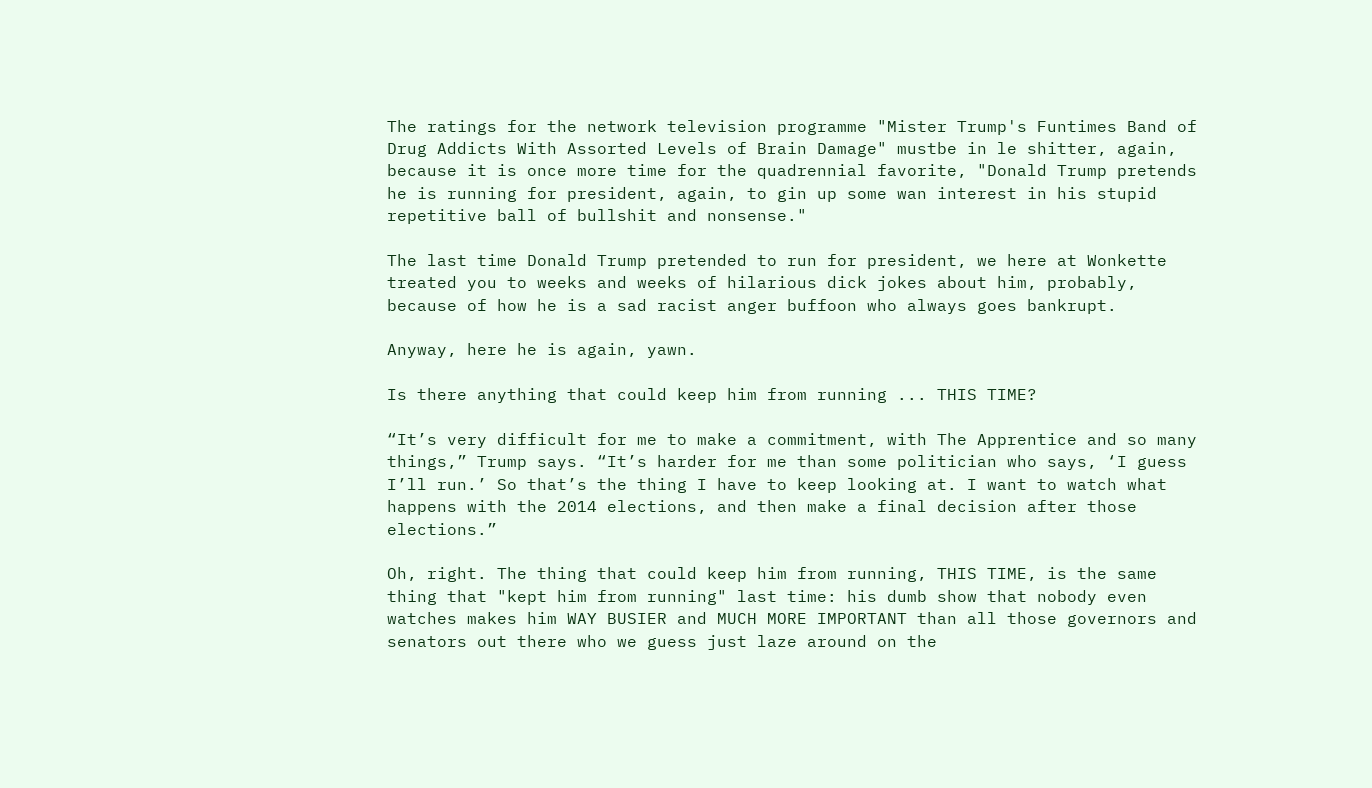The ratings for the network television programme "Mister Trump's Funtimes Band of Drug Addicts With Assorted Levels of Brain Damage" mustbe in le shitter, again, because it is once more time for the quadrennial favorite, "Donald Trump pretends he is running for president, again, to gin up some wan interest in his stupid repetitive ball of bullshit and nonsense."

The last time Donald Trump pretended to run for president, we here at Wonkette treated you to weeks and weeks of hilarious dick jokes about him, probably, because of how he is a sad racist anger buffoon who always goes bankrupt.

Anyway, here he is again, yawn.

Is there anything that could keep him from running ... THIS TIME?

“It’s very difficult for me to make a commitment, with The Apprentice and so many things,” Trump says. “It’s harder for me than some politician who says, ‘I guess I’ll run.’ So that’s the thing I have to keep looking at. I want to watch what happens with the 2014 elections, and then make a final decision after those elections.”

Oh, right. The thing that could keep him from running, THIS TIME, is the same thing that "kept him from running" last time: his dumb show that nobody even watches makes him WAY BUSIER and MUCH MORE IMPORTANT than all those governors and senators out there who we guess just laze around on the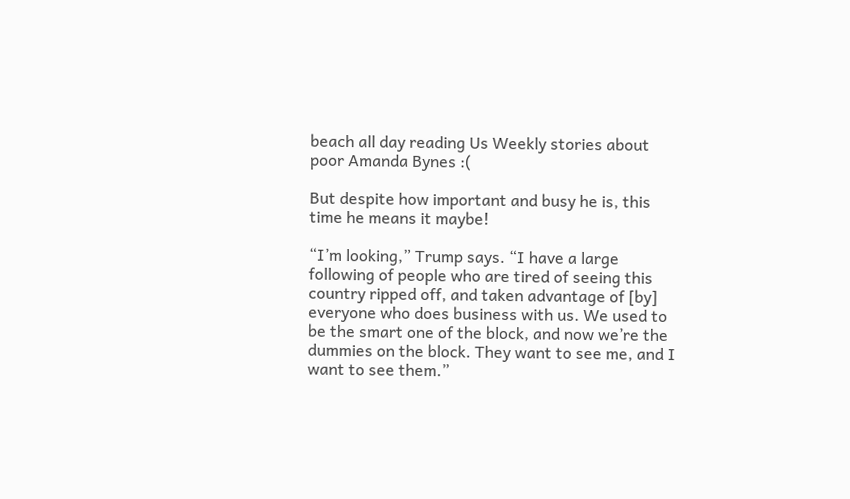beach all day reading Us Weekly stories about poor Amanda Bynes :(

But despite how important and busy he is, this time he means it maybe!

“I’m looking,” Trump says. “I have a large following of people who are tired of seeing this country ripped off, and taken advantage of [by] everyone who does business with us. We used to be the smart one of the block, and now we’re the dummies on the block. They want to see me, and I want to see them.”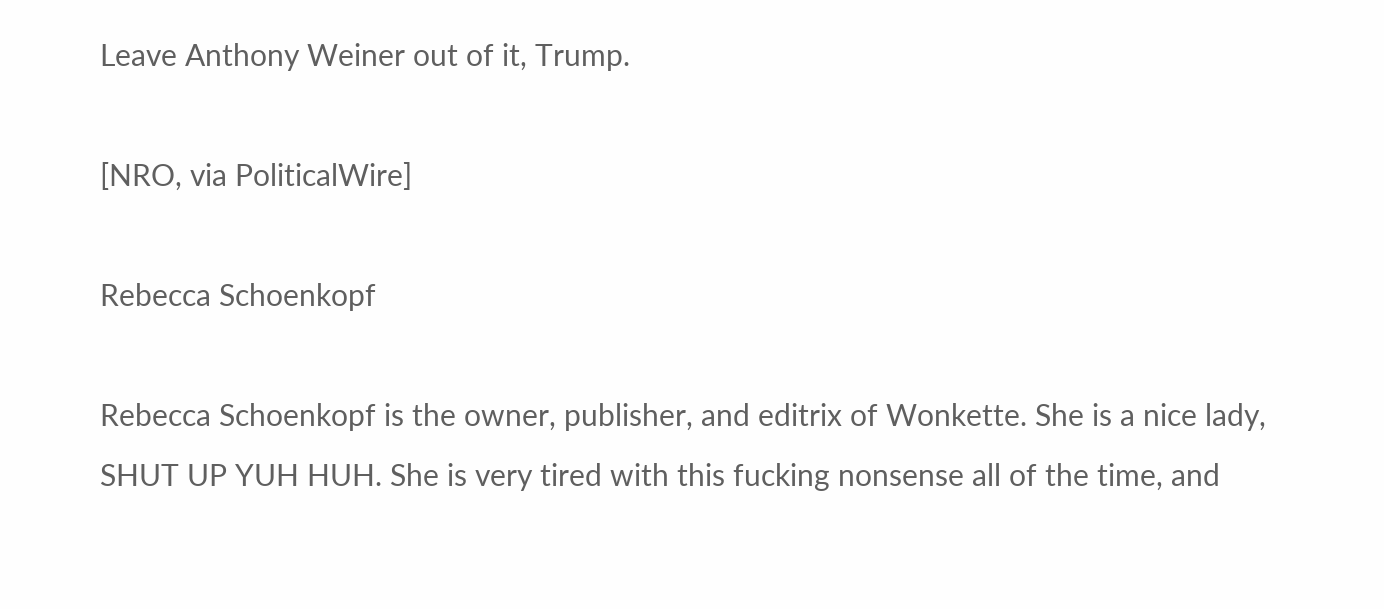Leave Anthony Weiner out of it, Trump.

[NRO, via PoliticalWire]

Rebecca Schoenkopf

Rebecca Schoenkopf is the owner, publisher, and editrix of Wonkette. She is a nice lady, SHUT UP YUH HUH. She is very tired with this fucking nonsense all of the time, and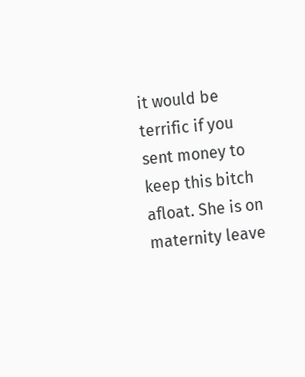it would be terrific if you sent money to keep this bitch afloat. She is on maternity leave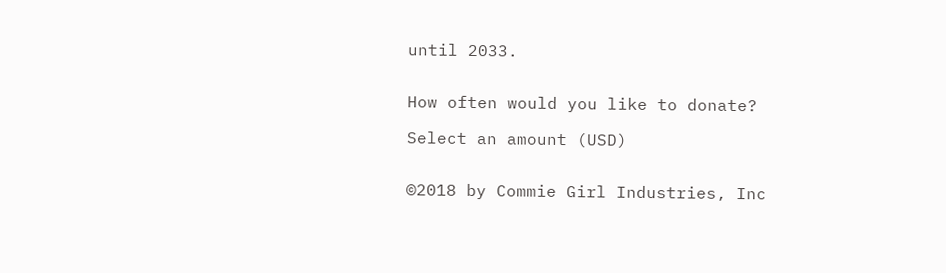until 2033.


How often would you like to donate?

Select an amount (USD)


©2018 by Commie Girl Industries, Inc